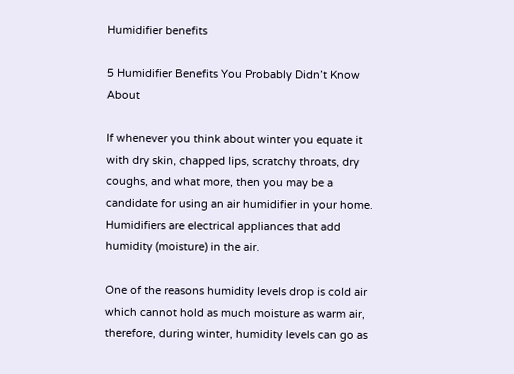Humidifier benefits

5 Humidifier Benefits You Probably Didn’t Know About

If whenever you think about winter you equate it with dry skin, chapped lips, scratchy throats, dry coughs, and what more, then you may be a candidate for using an air humidifier in your home. Humidifiers are electrical appliances that add humidity (moisture) in the air.

One of the reasons humidity levels drop is cold air which cannot hold as much moisture as warm air, therefore, during winter, humidity levels can go as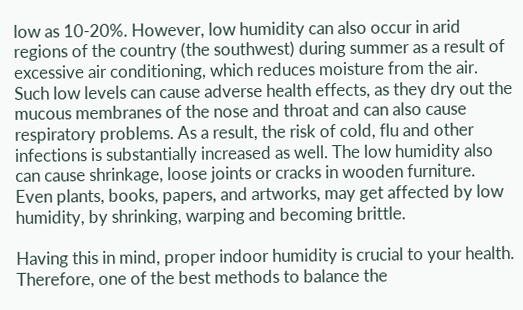low as 10-20%. However, low humidity can also occur in arid regions of the country (the southwest) during summer as a result of excessive air conditioning, which reduces moisture from the air. Such low levels can cause adverse health effects, as they dry out the mucous membranes of the nose and throat and can also cause respiratory problems. As a result, the risk of cold, flu and other infections is substantially increased as well. The low humidity also can cause shrinkage, loose joints or cracks in wooden furniture. Even plants, books, papers, and artworks, may get affected by low humidity, by shrinking, warping and becoming brittle.

Having this in mind, proper indoor humidity is crucial to your health. Therefore, one of the best methods to balance the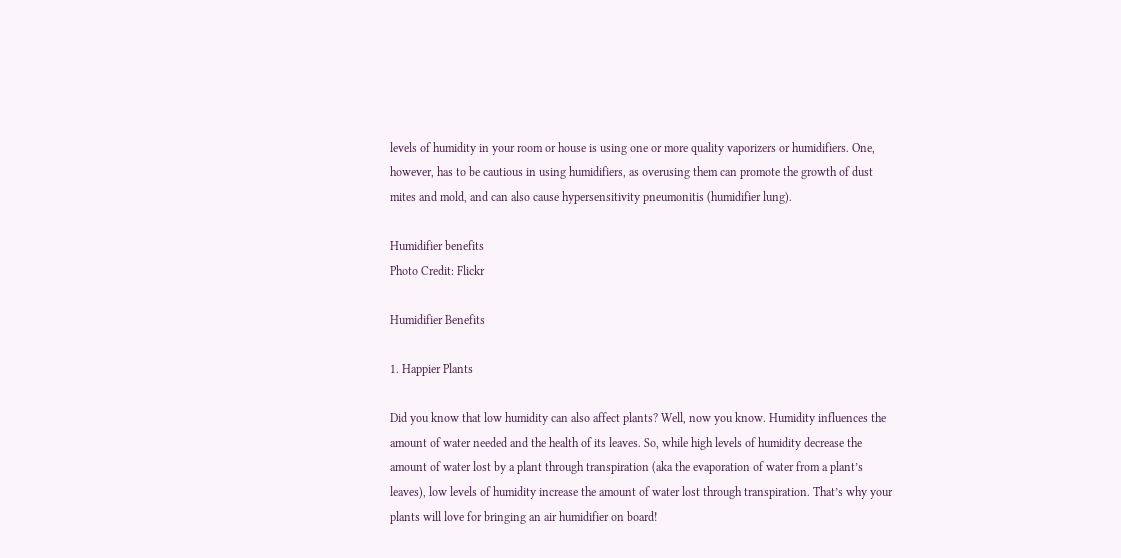levels of humidity in your room or house is using one or more quality vaporizers or humidifiers. One, however, has to be cautious in using humidifiers, as overusing them can promote the growth of dust mites and mold, and can also cause hypersensitivity pneumonitis (humidifier lung).

Humidifier benefits
Photo Credit: Flickr

Humidifier Benefits

1. Happier Plants

Did you know that low humidity can also affect plants? Well, now you know. Humidity influences the amount of water needed and the health of its leaves. So, while high levels of humidity decrease the amount of water lost by a plant through transpiration (aka the evaporation of water from a plant’s leaves), low levels of humidity increase the amount of water lost through transpiration. That’s why your plants will love for bringing an air humidifier on board!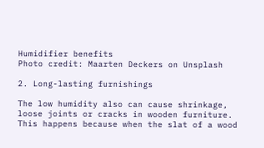Humidifier benefits
Photo credit: Maarten Deckers on Unsplash

2. Long-lasting furnishings

The low humidity also can cause shrinkage, loose joints or cracks in wooden furniture. This happens because when the slat of a wood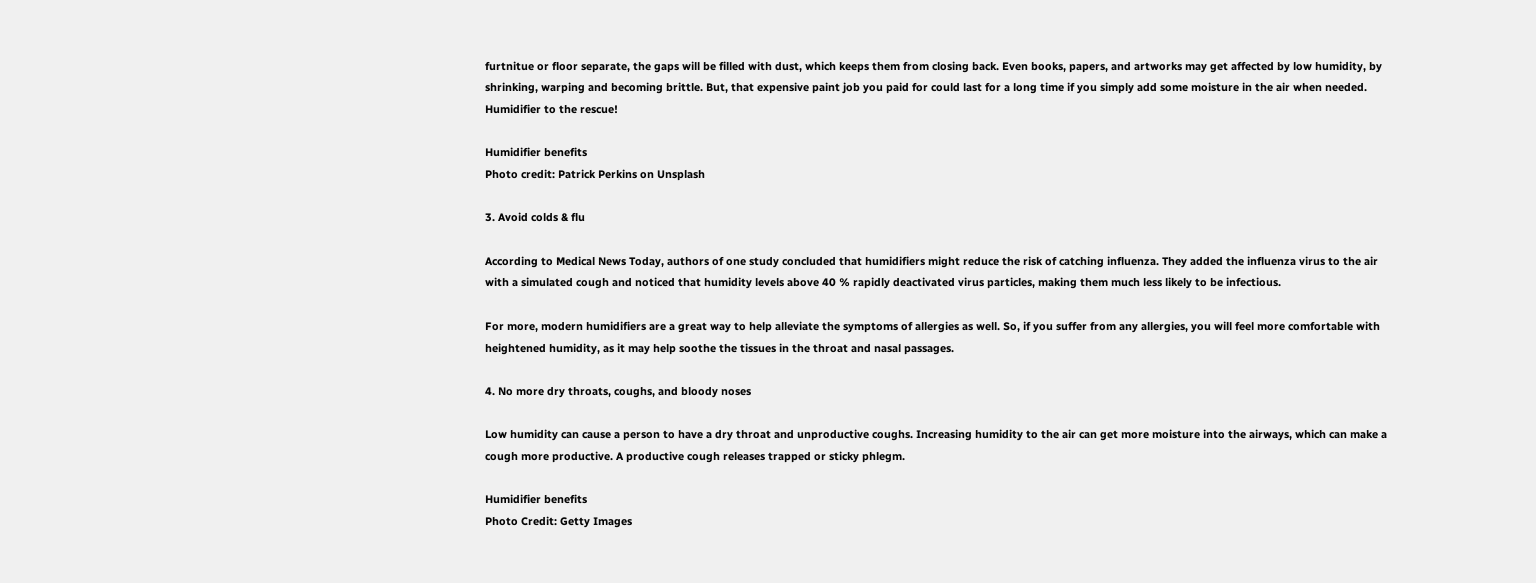furtnitue or floor separate, the gaps will be filled with dust, which keeps them from closing back. Even books, papers, and artworks may get affected by low humidity, by shrinking, warping and becoming brittle. But, that expensive paint job you paid for could last for a long time if you simply add some moisture in the air when needed. Humidifier to the rescue!

Humidifier benefits
Photo credit: Patrick Perkins on Unsplash

3. Avoid colds & flu

According to Medical News Today, authors of one study concluded that humidifiers might reduce the risk of catching influenza. They added the influenza virus to the air with a simulated cough and noticed that humidity levels above 40 % rapidly deactivated virus particles, making them much less likely to be infectious.

For more, modern humidifiers are a great way to help alleviate the symptoms of allergies as well. So, if you suffer from any allergies, you will feel more comfortable with heightened humidity, as it may help soothe the tissues in the throat and nasal passages.

4. No more dry throats, coughs, and bloody noses

Low humidity can cause a person to have a dry throat and unproductive coughs. Increasing humidity to the air can get more moisture into the airways, which can make a cough more productive. A productive cough releases trapped or sticky phlegm.

Humidifier benefits
Photo Credit: Getty Images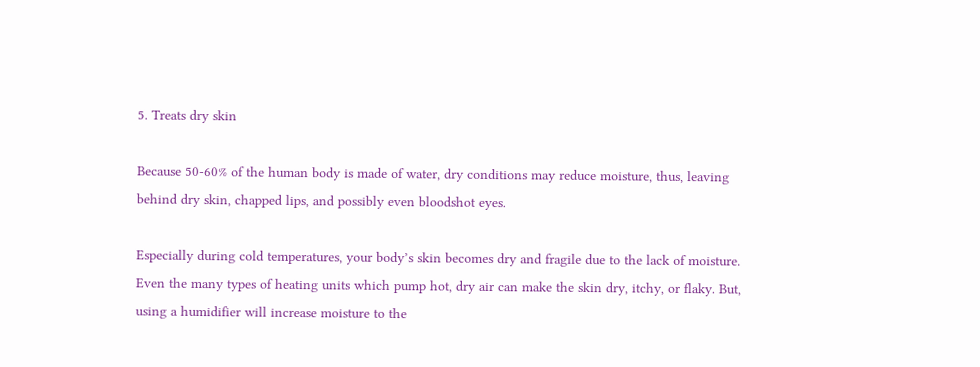5. Treats dry skin

Because 50-60% of the human body is made of water, dry conditions may reduce moisture, thus, leaving behind dry skin, chapped lips, and possibly even bloodshot eyes.

Especially during cold temperatures, your body’s skin becomes dry and fragile due to the lack of moisture. Even the many types of heating units which pump hot, dry air can make the skin dry, itchy, or flaky. But, using a humidifier will increase moisture to the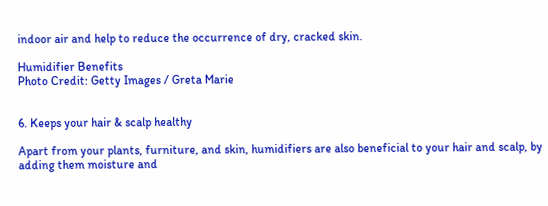indoor air and help to reduce the occurrence of dry, cracked skin.

Humidifier Benefits
Photo Credit: Getty Images / Greta Marie


6. Keeps your hair & scalp healthy

Apart from your plants, furniture, and skin, humidifiers are also beneficial to your hair and scalp, by adding them moisture and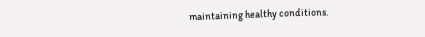maintaining healthy conditions.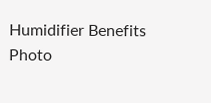Humidifier Benefits
Photo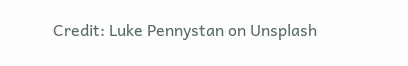Credit: Luke Pennystan on Unsplash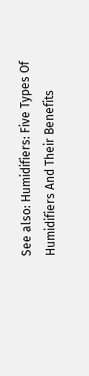See also: Humidifiers: Five Types Of Humidifiers And Their Benefits